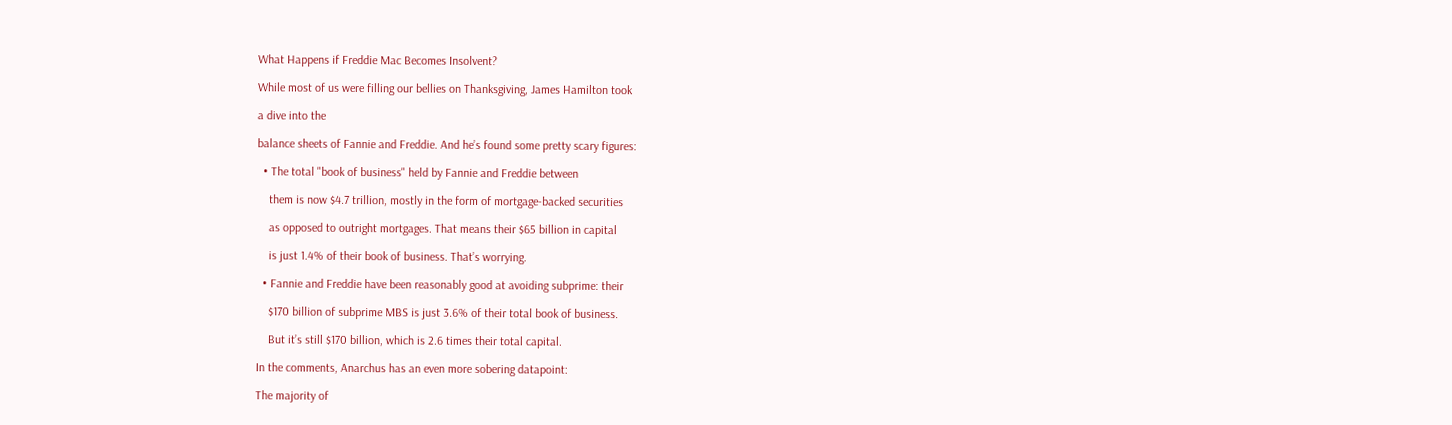What Happens if Freddie Mac Becomes Insolvent?

While most of us were filling our bellies on Thanksgiving, James Hamilton took

a dive into the

balance sheets of Fannie and Freddie. And he’s found some pretty scary figures:

  • The total "book of business" held by Fannie and Freddie between

    them is now $4.7 trillion, mostly in the form of mortgage-backed securities

    as opposed to outright mortgages. That means their $65 billion in capital

    is just 1.4% of their book of business. That’s worrying.

  • Fannie and Freddie have been reasonably good at avoiding subprime: their

    $170 billion of subprime MBS is just 3.6% of their total book of business.

    But it’s still $170 billion, which is 2.6 times their total capital.

In the comments, Anarchus has an even more sobering datapoint:

The majority of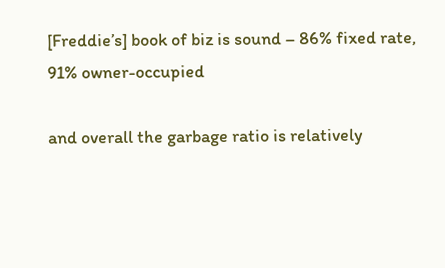[Freddie’s] book of biz is sound – 86% fixed rate, 91% owner-occupied

and overall the garbage ratio is relatively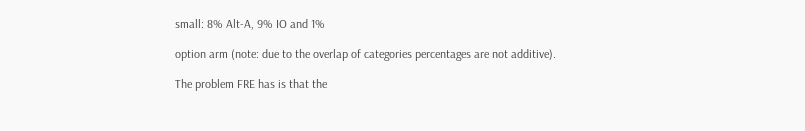small: 8% Alt-A, 9% IO and 1%

option arm (note: due to the overlap of categories percentages are not additive).

The problem FRE has is that the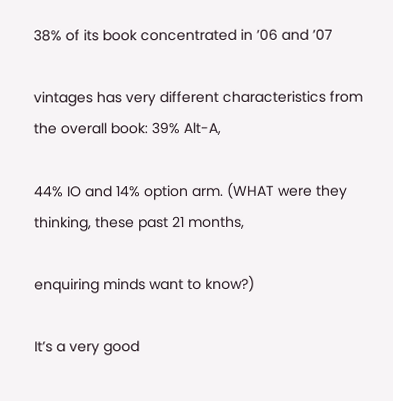38% of its book concentrated in ’06 and ’07

vintages has very different characteristics from the overall book: 39% Alt-A,

44% IO and 14% option arm. (WHAT were they thinking, these past 21 months,

enquiring minds want to know?)

It’s a very good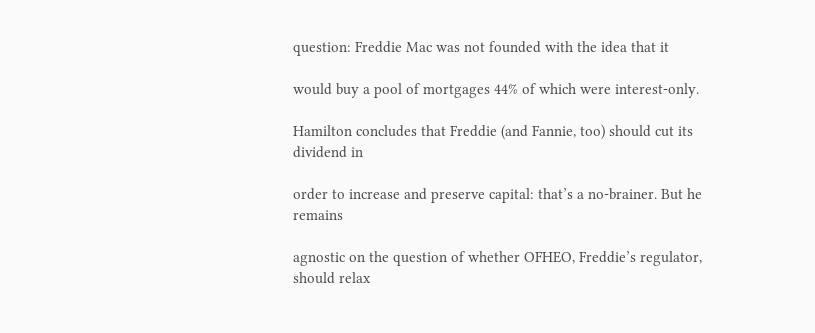question: Freddie Mac was not founded with the idea that it

would buy a pool of mortgages 44% of which were interest-only.

Hamilton concludes that Freddie (and Fannie, too) should cut its dividend in

order to increase and preserve capital: that’s a no-brainer. But he remains

agnostic on the question of whether OFHEO, Freddie’s regulator, should relax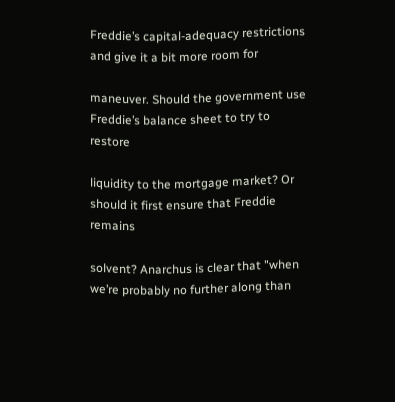Freddie’s capital-adequacy restrictions and give it a bit more room for

maneuver. Should the government use Freddie’s balance sheet to try to restore

liquidity to the mortgage market? Or should it first ensure that Freddie remains

solvent? Anarchus is clear that "when we’re probably no further along than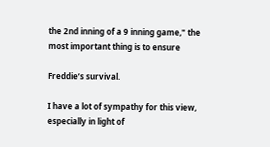the 2nd inning of a 9 inning game," the most important thing is to ensure

Freddie’s survival.

I have a lot of sympathy for this view, especially in light of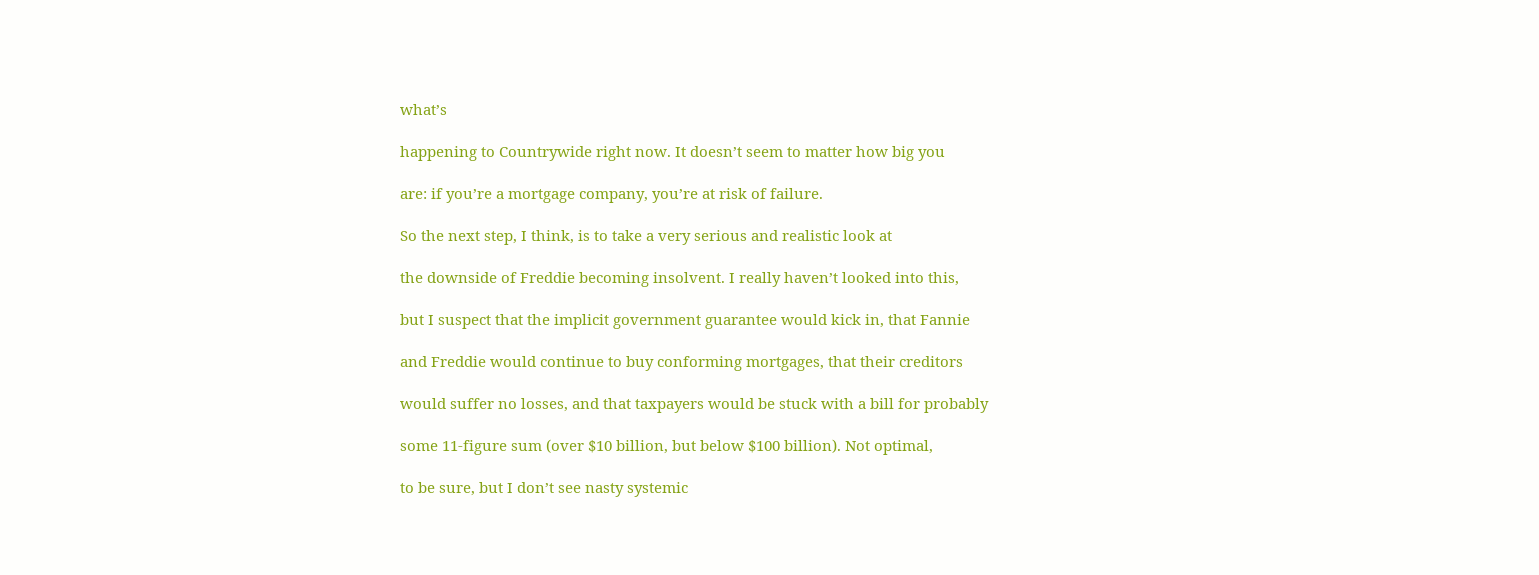what’s

happening to Countrywide right now. It doesn’t seem to matter how big you

are: if you’re a mortgage company, you’re at risk of failure.

So the next step, I think, is to take a very serious and realistic look at

the downside of Freddie becoming insolvent. I really haven’t looked into this,

but I suspect that the implicit government guarantee would kick in, that Fannie

and Freddie would continue to buy conforming mortgages, that their creditors

would suffer no losses, and that taxpayers would be stuck with a bill for probably

some 11-figure sum (over $10 billion, but below $100 billion). Not optimal,

to be sure, but I don’t see nasty systemic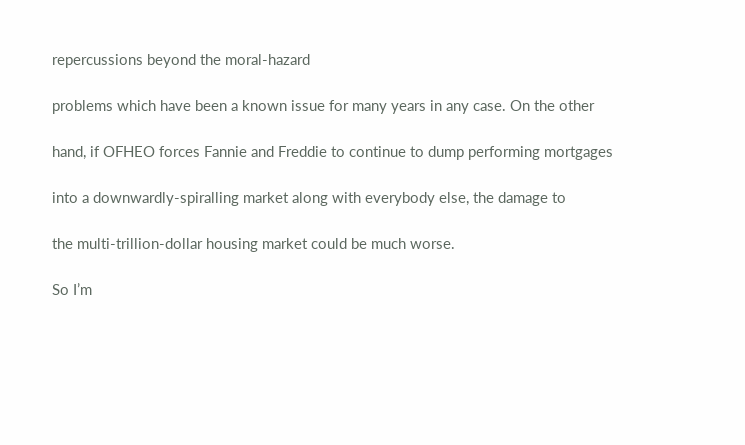repercussions beyond the moral-hazard

problems which have been a known issue for many years in any case. On the other

hand, if OFHEO forces Fannie and Freddie to continue to dump performing mortgages

into a downwardly-spiralling market along with everybody else, the damage to

the multi-trillion-dollar housing market could be much worse.

So I’m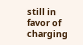still in favor of charging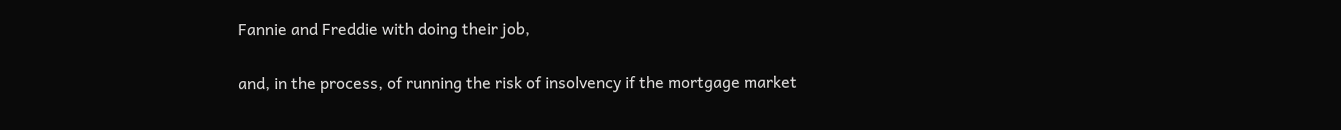Fannie and Freddie with doing their job,

and, in the process, of running the risk of insolvency if the mortgage market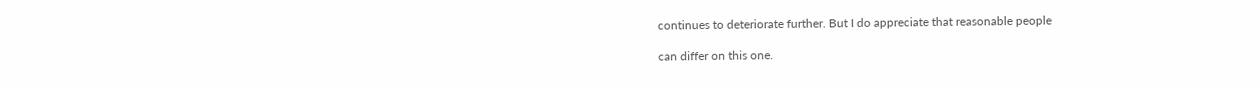continues to deteriorate further. But I do appreciate that reasonable people

can differ on this one.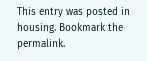This entry was posted in housing. Bookmark the permalink.